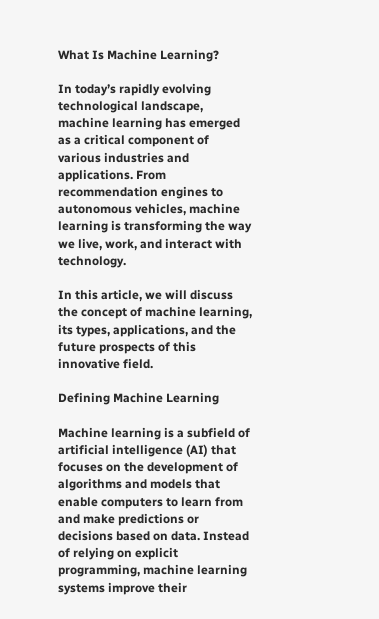What Is Machine Learning?

In today’s rapidly evolving technological landscape, machine learning has emerged as a critical component of various industries and applications. From recommendation engines to autonomous vehicles, machine learning is transforming the way we live, work, and interact with technology.

In this article, we will discuss the concept of machine learning, its types, applications, and the future prospects of this innovative field.

Defining Machine Learning

Machine learning is a subfield of artificial intelligence (AI) that focuses on the development of algorithms and models that enable computers to learn from and make predictions or decisions based on data. Instead of relying on explicit programming, machine learning systems improve their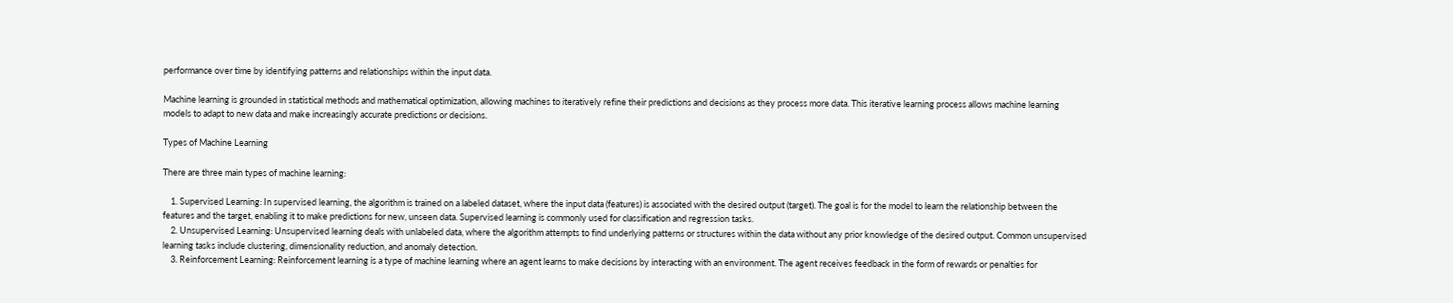performance over time by identifying patterns and relationships within the input data.

Machine learning is grounded in statistical methods and mathematical optimization, allowing machines to iteratively refine their predictions and decisions as they process more data. This iterative learning process allows machine learning models to adapt to new data and make increasingly accurate predictions or decisions.

Types of Machine Learning

There are three main types of machine learning:

    1. Supervised Learning: In supervised learning, the algorithm is trained on a labeled dataset, where the input data (features) is associated with the desired output (target). The goal is for the model to learn the relationship between the features and the target, enabling it to make predictions for new, unseen data. Supervised learning is commonly used for classification and regression tasks.
    2. Unsupervised Learning: Unsupervised learning deals with unlabeled data, where the algorithm attempts to find underlying patterns or structures within the data without any prior knowledge of the desired output. Common unsupervised learning tasks include clustering, dimensionality reduction, and anomaly detection.
    3. Reinforcement Learning: Reinforcement learning is a type of machine learning where an agent learns to make decisions by interacting with an environment. The agent receives feedback in the form of rewards or penalties for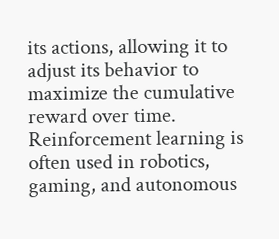its actions, allowing it to adjust its behavior to maximize the cumulative reward over time. Reinforcement learning is often used in robotics, gaming, and autonomous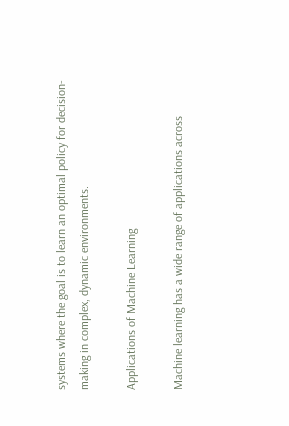systems where the goal is to learn an optimal policy for decision-making in complex, dynamic environments.

Applications of Machine Learning

Machine learning has a wide range of applications across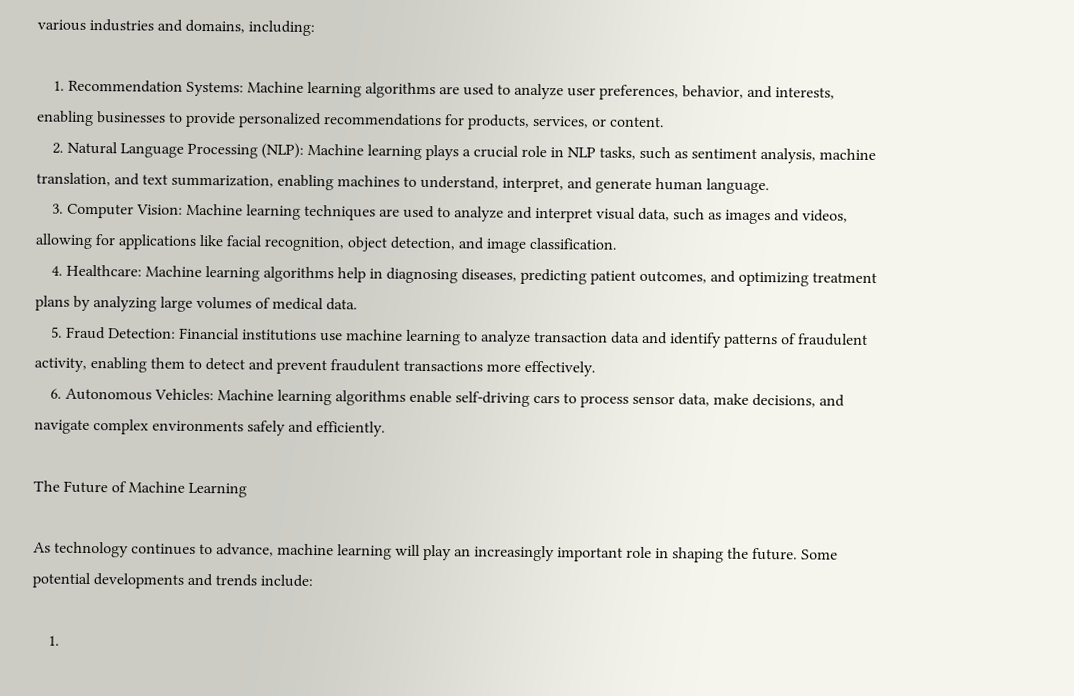various industries and domains, including:

    1. Recommendation Systems: Machine learning algorithms are used to analyze user preferences, behavior, and interests, enabling businesses to provide personalized recommendations for products, services, or content.
    2. Natural Language Processing (NLP): Machine learning plays a crucial role in NLP tasks, such as sentiment analysis, machine translation, and text summarization, enabling machines to understand, interpret, and generate human language.
    3. Computer Vision: Machine learning techniques are used to analyze and interpret visual data, such as images and videos, allowing for applications like facial recognition, object detection, and image classification.
    4. Healthcare: Machine learning algorithms help in diagnosing diseases, predicting patient outcomes, and optimizing treatment plans by analyzing large volumes of medical data.
    5. Fraud Detection: Financial institutions use machine learning to analyze transaction data and identify patterns of fraudulent activity, enabling them to detect and prevent fraudulent transactions more effectively.
    6. Autonomous Vehicles: Machine learning algorithms enable self-driving cars to process sensor data, make decisions, and navigate complex environments safely and efficiently.

The Future of Machine Learning

As technology continues to advance, machine learning will play an increasingly important role in shaping the future. Some potential developments and trends include:

    1.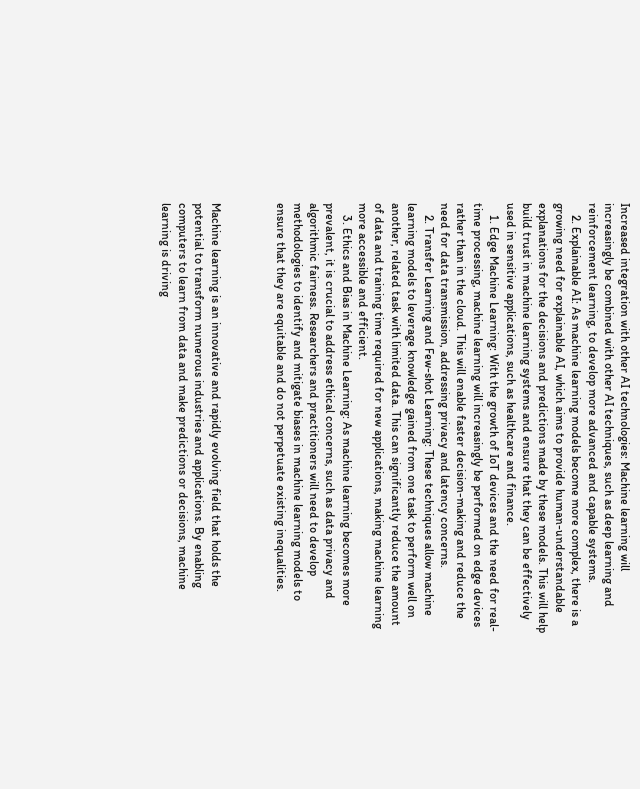Increased integration with other AI technologies: Machine learning will increasingly be combined with other AI techniques, such as deep learning and reinforcement learning, to develop more advanced and capable systems.
    2. Explainable AI: As machine learning models become more complex, there is a growing need for explainable AI, which aims to provide human-understandable explanations for the decisions and predictions made by these models. This will help build trust in machine learning systems and ensure that they can be effectively used in sensitive applications, such as healthcare and finance.
    1. Edge Machine Learning: With the growth of IoT devices and the need for real-time processing, machine learning will increasingly be performed on edge devices rather than in the cloud. This will enable faster decision-making and reduce the need for data transmission, addressing privacy and latency concerns.
    2. Transfer Learning and Few-shot Learning: These techniques allow machine learning models to leverage knowledge gained from one task to perform well on another, related task with limited data. This can significantly reduce the amount of data and training time required for new applications, making machine learning more accessible and efficient.
    3. Ethics and Bias in Machine Learning: As machine learning becomes more prevalent, it is crucial to address ethical concerns, such as data privacy and algorithmic fairness. Researchers and practitioners will need to develop methodologies to identify and mitigate biases in machine learning models to ensure that they are equitable and do not perpetuate existing inequalities.



Machine learning is an innovative and rapidly evolving field that holds the potential to transform numerous industries and applications. By enabling computers to learn from data and make predictions or decisions, machine learning is driving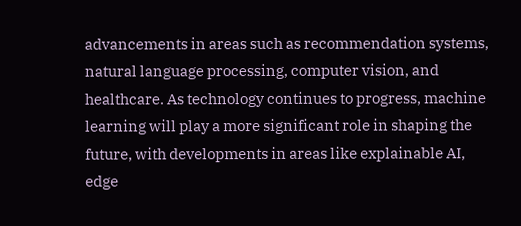advancements in areas such as recommendation systems, natural language processing, computer vision, and healthcare. As technology continues to progress, machine learning will play a more significant role in shaping the future, with developments in areas like explainable AI, edge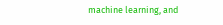machine learning, and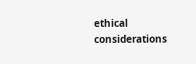ethical considerations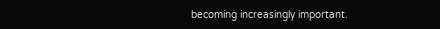becoming increasingly important.